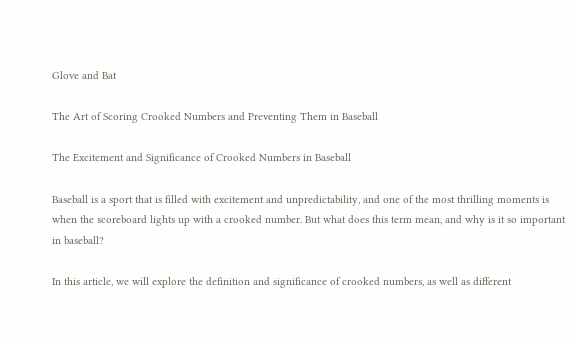Glove and Bat

The Art of Scoring Crooked Numbers and Preventing Them in Baseball

The Excitement and Significance of Crooked Numbers in Baseball

Baseball is a sport that is filled with excitement and unpredictability, and one of the most thrilling moments is when the scoreboard lights up with a crooked number. But what does this term mean, and why is it so important in baseball?

In this article, we will explore the definition and significance of crooked numbers, as well as different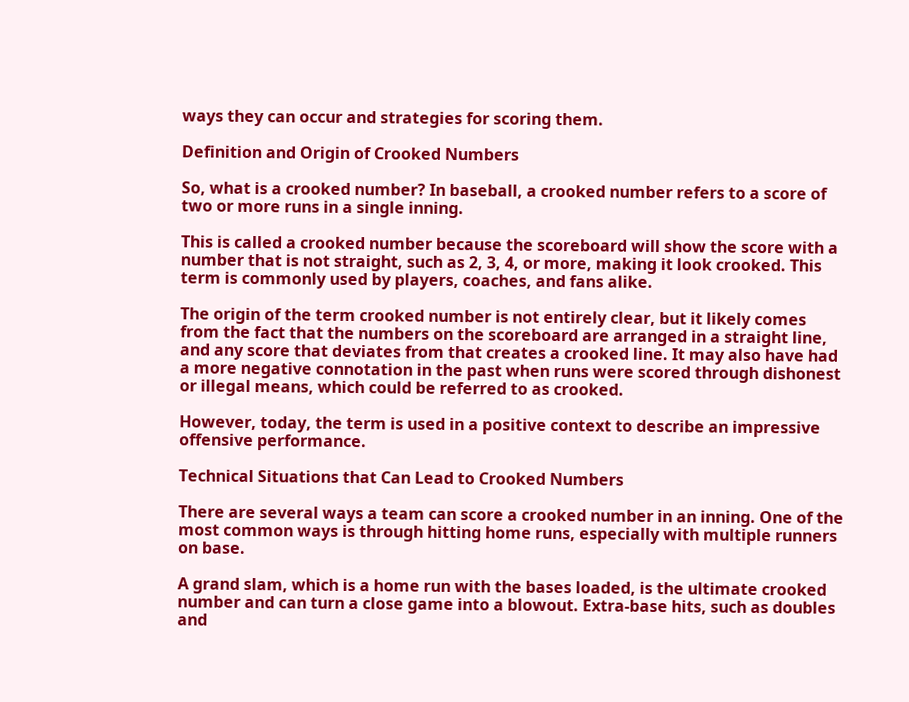ways they can occur and strategies for scoring them.

Definition and Origin of Crooked Numbers

So, what is a crooked number? In baseball, a crooked number refers to a score of two or more runs in a single inning.

This is called a crooked number because the scoreboard will show the score with a number that is not straight, such as 2, 3, 4, or more, making it look crooked. This term is commonly used by players, coaches, and fans alike.

The origin of the term crooked number is not entirely clear, but it likely comes from the fact that the numbers on the scoreboard are arranged in a straight line, and any score that deviates from that creates a crooked line. It may also have had a more negative connotation in the past when runs were scored through dishonest or illegal means, which could be referred to as crooked.

However, today, the term is used in a positive context to describe an impressive offensive performance.

Technical Situations that Can Lead to Crooked Numbers

There are several ways a team can score a crooked number in an inning. One of the most common ways is through hitting home runs, especially with multiple runners on base.

A grand slam, which is a home run with the bases loaded, is the ultimate crooked number and can turn a close game into a blowout. Extra-base hits, such as doubles and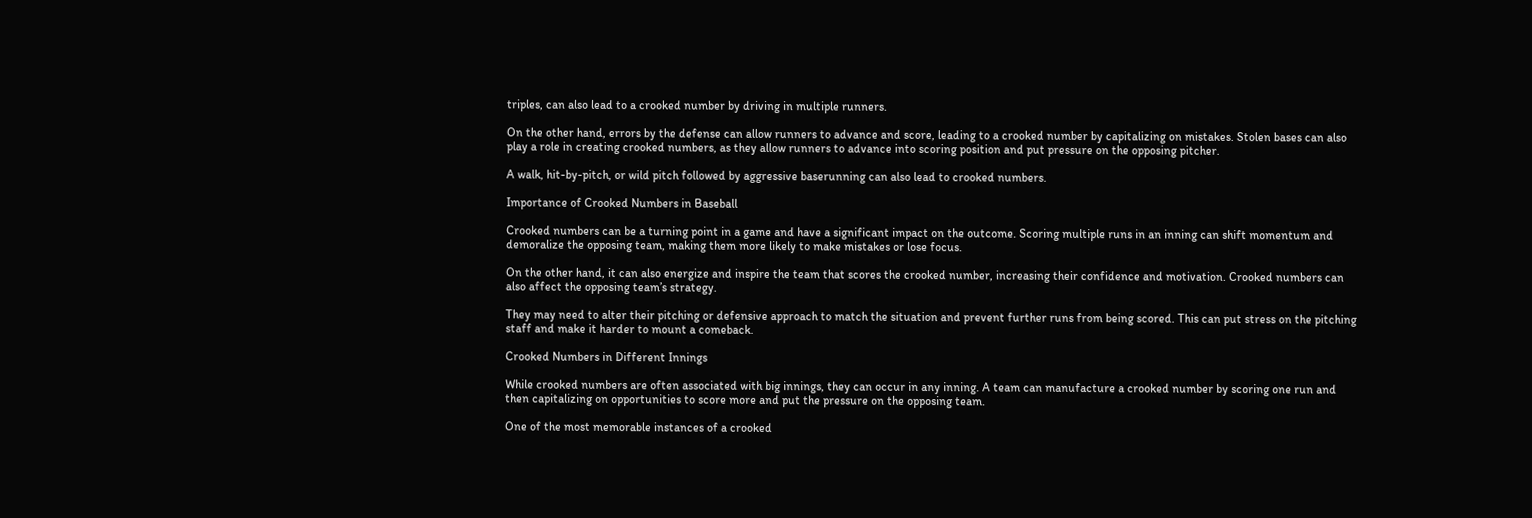triples, can also lead to a crooked number by driving in multiple runners.

On the other hand, errors by the defense can allow runners to advance and score, leading to a crooked number by capitalizing on mistakes. Stolen bases can also play a role in creating crooked numbers, as they allow runners to advance into scoring position and put pressure on the opposing pitcher.

A walk, hit-by-pitch, or wild pitch followed by aggressive baserunning can also lead to crooked numbers.

Importance of Crooked Numbers in Baseball

Crooked numbers can be a turning point in a game and have a significant impact on the outcome. Scoring multiple runs in an inning can shift momentum and demoralize the opposing team, making them more likely to make mistakes or lose focus.

On the other hand, it can also energize and inspire the team that scores the crooked number, increasing their confidence and motivation. Crooked numbers can also affect the opposing team’s strategy.

They may need to alter their pitching or defensive approach to match the situation and prevent further runs from being scored. This can put stress on the pitching staff and make it harder to mount a comeback.

Crooked Numbers in Different Innings

While crooked numbers are often associated with big innings, they can occur in any inning. A team can manufacture a crooked number by scoring one run and then capitalizing on opportunities to score more and put the pressure on the opposing team.

One of the most memorable instances of a crooked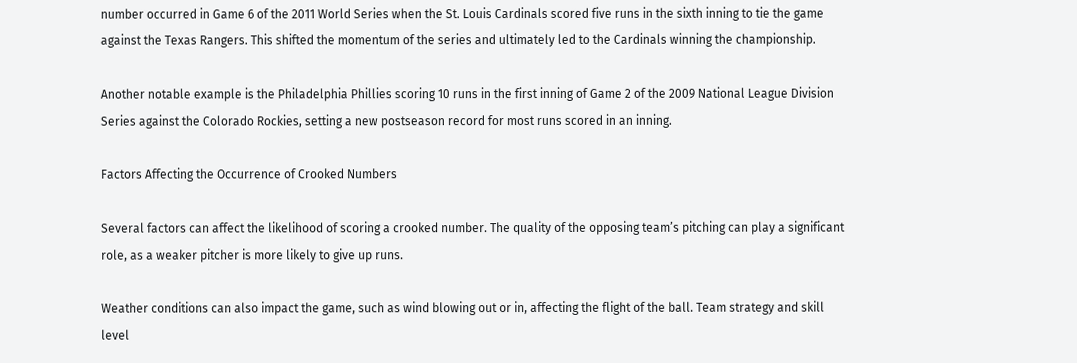number occurred in Game 6 of the 2011 World Series when the St. Louis Cardinals scored five runs in the sixth inning to tie the game against the Texas Rangers. This shifted the momentum of the series and ultimately led to the Cardinals winning the championship.

Another notable example is the Philadelphia Phillies scoring 10 runs in the first inning of Game 2 of the 2009 National League Division Series against the Colorado Rockies, setting a new postseason record for most runs scored in an inning.

Factors Affecting the Occurrence of Crooked Numbers

Several factors can affect the likelihood of scoring a crooked number. The quality of the opposing team’s pitching can play a significant role, as a weaker pitcher is more likely to give up runs.

Weather conditions can also impact the game, such as wind blowing out or in, affecting the flight of the ball. Team strategy and skill level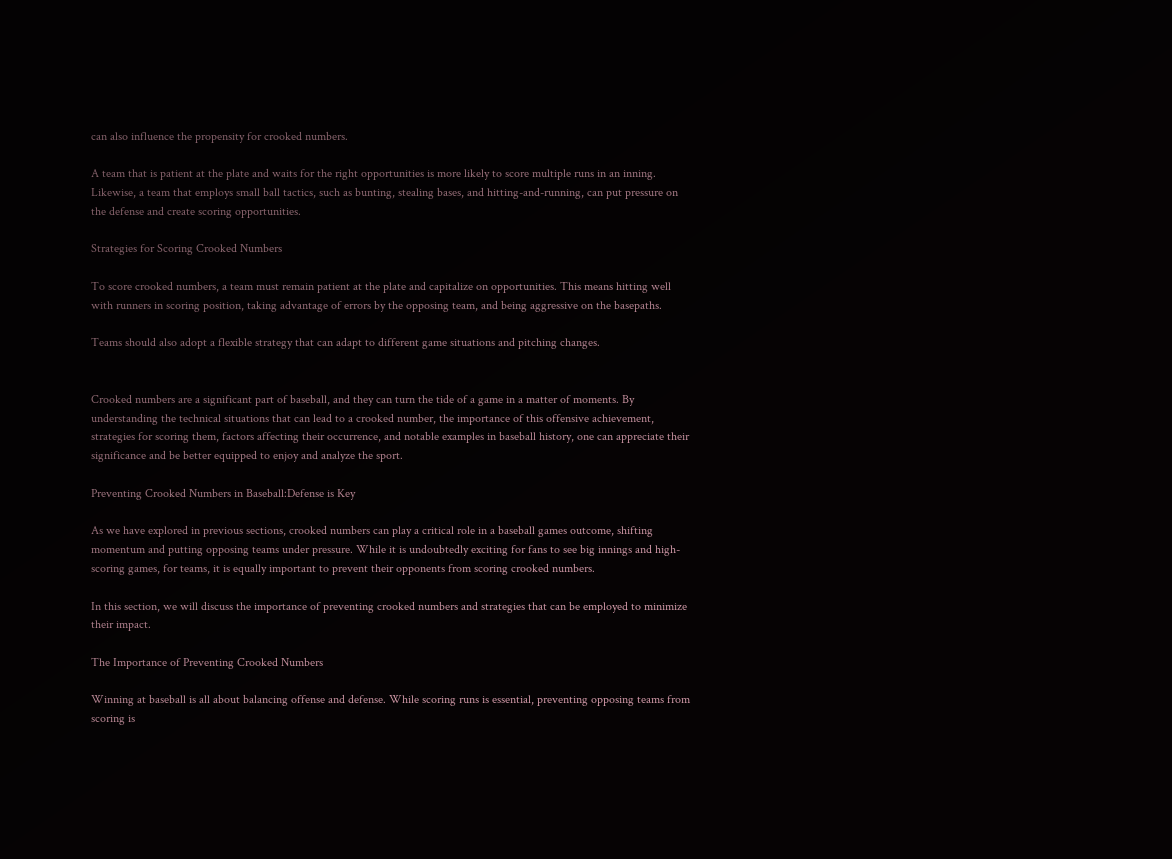can also influence the propensity for crooked numbers.

A team that is patient at the plate and waits for the right opportunities is more likely to score multiple runs in an inning. Likewise, a team that employs small ball tactics, such as bunting, stealing bases, and hitting-and-running, can put pressure on the defense and create scoring opportunities.

Strategies for Scoring Crooked Numbers

To score crooked numbers, a team must remain patient at the plate and capitalize on opportunities. This means hitting well with runners in scoring position, taking advantage of errors by the opposing team, and being aggressive on the basepaths.

Teams should also adopt a flexible strategy that can adapt to different game situations and pitching changes.


Crooked numbers are a significant part of baseball, and they can turn the tide of a game in a matter of moments. By understanding the technical situations that can lead to a crooked number, the importance of this offensive achievement, strategies for scoring them, factors affecting their occurrence, and notable examples in baseball history, one can appreciate their significance and be better equipped to enjoy and analyze the sport.

Preventing Crooked Numbers in Baseball:Defense is Key

As we have explored in previous sections, crooked numbers can play a critical role in a baseball games outcome, shifting momentum and putting opposing teams under pressure. While it is undoubtedly exciting for fans to see big innings and high-scoring games, for teams, it is equally important to prevent their opponents from scoring crooked numbers.

In this section, we will discuss the importance of preventing crooked numbers and strategies that can be employed to minimize their impact.

The Importance of Preventing Crooked Numbers

Winning at baseball is all about balancing offense and defense. While scoring runs is essential, preventing opposing teams from scoring is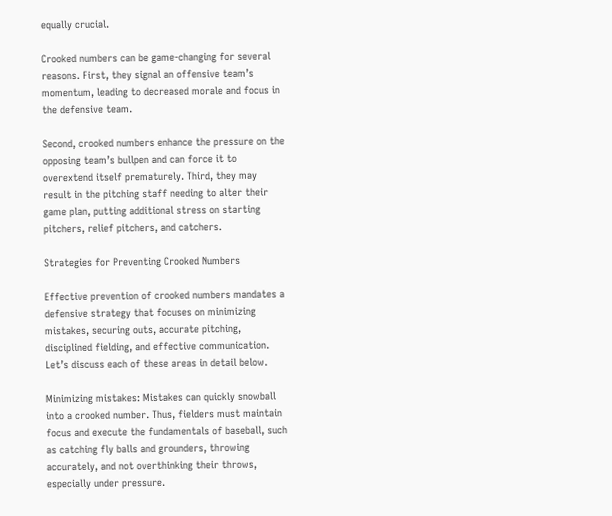equally crucial.

Crooked numbers can be game-changing for several reasons. First, they signal an offensive team’s momentum, leading to decreased morale and focus in the defensive team.

Second, crooked numbers enhance the pressure on the opposing team’s bullpen and can force it to overextend itself prematurely. Third, they may result in the pitching staff needing to alter their game plan, putting additional stress on starting pitchers, relief pitchers, and catchers.

Strategies for Preventing Crooked Numbers

Effective prevention of crooked numbers mandates a defensive strategy that focuses on minimizing mistakes, securing outs, accurate pitching, disciplined fielding, and effective communication. Let’s discuss each of these areas in detail below.

Minimizing mistakes: Mistakes can quickly snowball into a crooked number. Thus, fielders must maintain focus and execute the fundamentals of baseball, such as catching fly balls and grounders, throwing accurately, and not overthinking their throws, especially under pressure.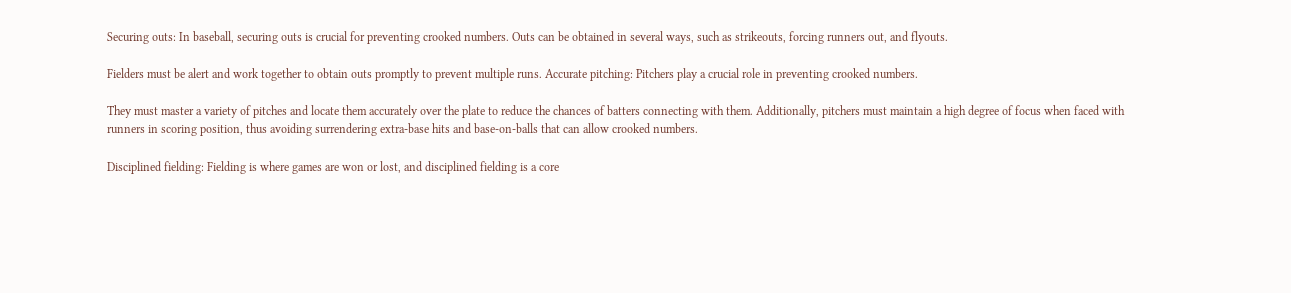Securing outs: In baseball, securing outs is crucial for preventing crooked numbers. Outs can be obtained in several ways, such as strikeouts, forcing runners out, and flyouts.

Fielders must be alert and work together to obtain outs promptly to prevent multiple runs. Accurate pitching: Pitchers play a crucial role in preventing crooked numbers.

They must master a variety of pitches and locate them accurately over the plate to reduce the chances of batters connecting with them. Additionally, pitchers must maintain a high degree of focus when faced with runners in scoring position, thus avoiding surrendering extra-base hits and base-on-balls that can allow crooked numbers.

Disciplined fielding: Fielding is where games are won or lost, and disciplined fielding is a core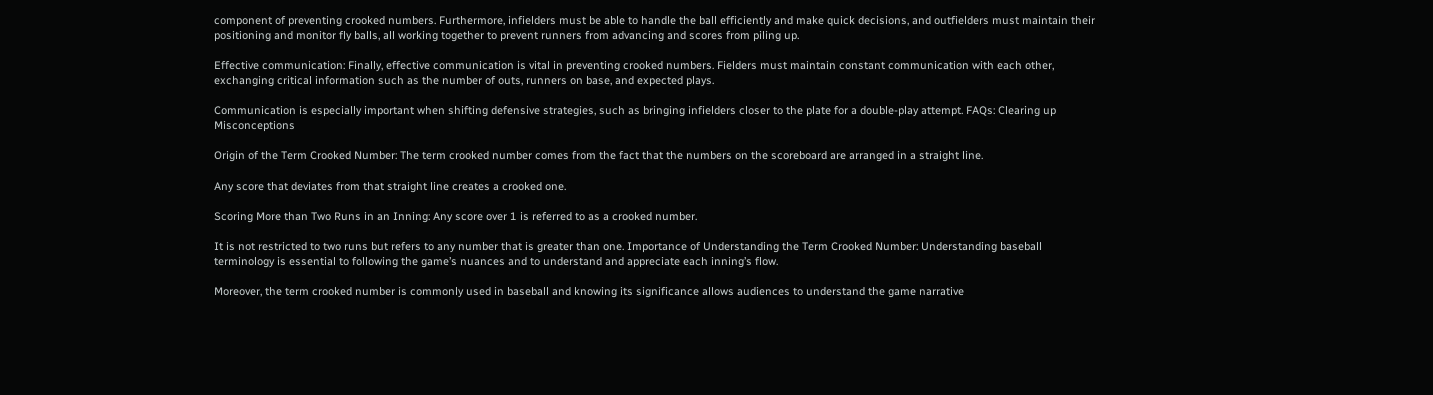component of preventing crooked numbers. Furthermore, infielders must be able to handle the ball efficiently and make quick decisions, and outfielders must maintain their positioning and monitor fly balls, all working together to prevent runners from advancing and scores from piling up.

Effective communication: Finally, effective communication is vital in preventing crooked numbers. Fielders must maintain constant communication with each other, exchanging critical information such as the number of outs, runners on base, and expected plays.

Communication is especially important when shifting defensive strategies, such as bringing infielders closer to the plate for a double-play attempt. FAQs: Clearing up Misconceptions

Origin of the Term Crooked Number: The term crooked number comes from the fact that the numbers on the scoreboard are arranged in a straight line.

Any score that deviates from that straight line creates a crooked one.

Scoring More than Two Runs in an Inning: Any score over 1 is referred to as a crooked number.

It is not restricted to two runs but refers to any number that is greater than one. Importance of Understanding the Term Crooked Number: Understanding baseball terminology is essential to following the game’s nuances and to understand and appreciate each inning’s flow.

Moreover, the term crooked number is commonly used in baseball and knowing its significance allows audiences to understand the game narrative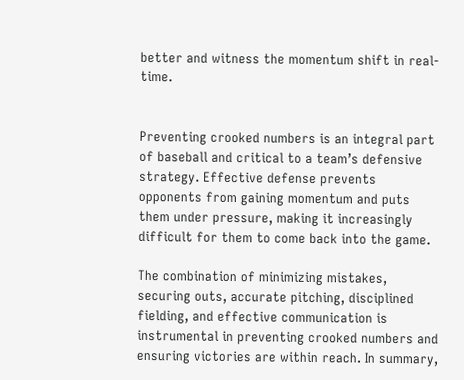better and witness the momentum shift in real-time.


Preventing crooked numbers is an integral part of baseball and critical to a team’s defensive strategy. Effective defense prevents opponents from gaining momentum and puts them under pressure, making it increasingly difficult for them to come back into the game.

The combination of minimizing mistakes, securing outs, accurate pitching, disciplined fielding, and effective communication is instrumental in preventing crooked numbers and ensuring victories are within reach. In summary,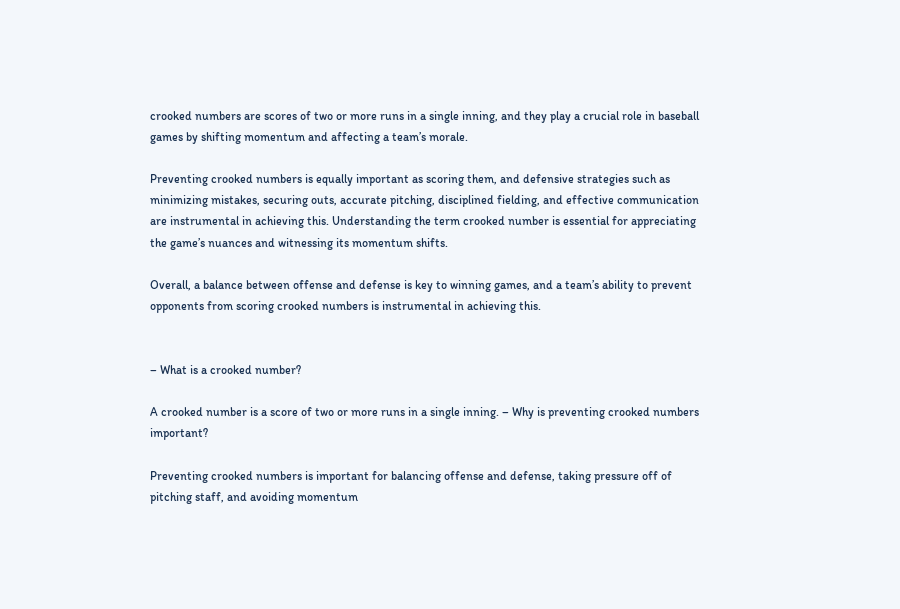crooked numbers are scores of two or more runs in a single inning, and they play a crucial role in baseball games by shifting momentum and affecting a team’s morale.

Preventing crooked numbers is equally important as scoring them, and defensive strategies such as minimizing mistakes, securing outs, accurate pitching, disciplined fielding, and effective communication are instrumental in achieving this. Understanding the term crooked number is essential for appreciating the game’s nuances and witnessing its momentum shifts.

Overall, a balance between offense and defense is key to winning games, and a team’s ability to prevent opponents from scoring crooked numbers is instrumental in achieving this.


– What is a crooked number?

A crooked number is a score of two or more runs in a single inning. – Why is preventing crooked numbers important?

Preventing crooked numbers is important for balancing offense and defense, taking pressure off of pitching staff, and avoiding momentum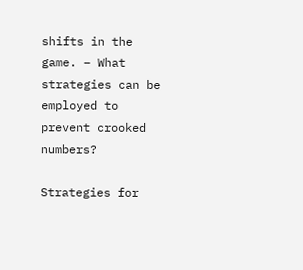shifts in the game. – What strategies can be employed to prevent crooked numbers?

Strategies for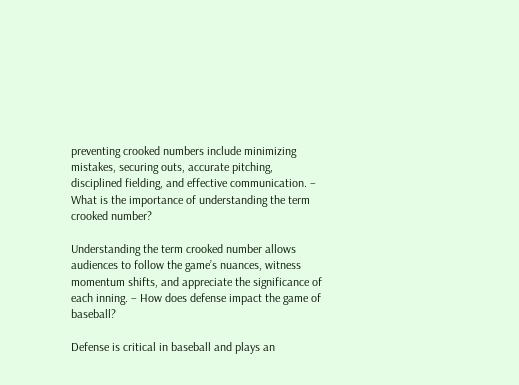preventing crooked numbers include minimizing mistakes, securing outs, accurate pitching, disciplined fielding, and effective communication. – What is the importance of understanding the term crooked number?

Understanding the term crooked number allows audiences to follow the game’s nuances, witness momentum shifts, and appreciate the significance of each inning. – How does defense impact the game of baseball?

Defense is critical in baseball and plays an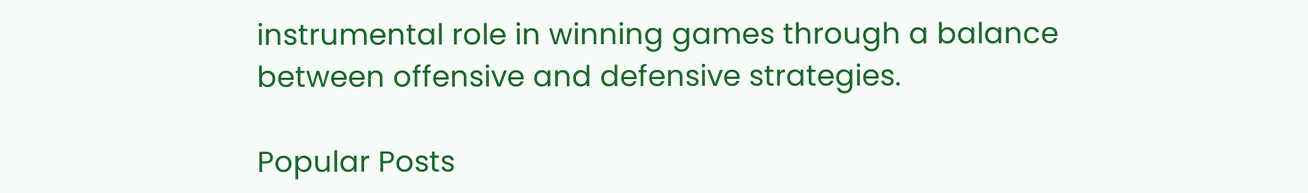instrumental role in winning games through a balance between offensive and defensive strategies.

Popular Posts